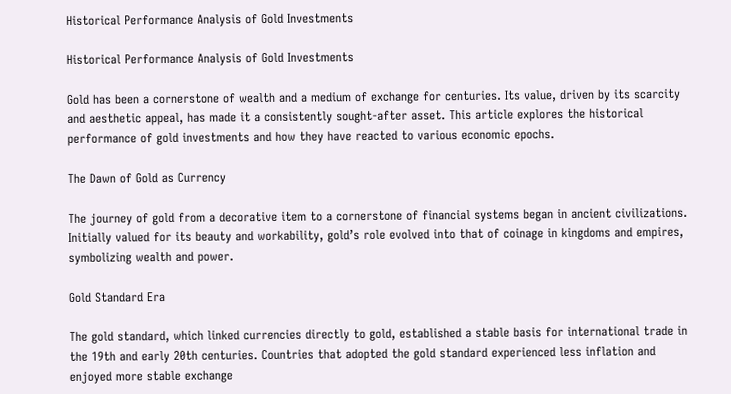Historical Performance Analysis of Gold Investments

Historical Performance Analysis of Gold Investments

Gold has been a cornerstone of wealth and a medium of exchange for centuries. Its value, driven by its scarcity and aesthetic appeal, has made it a consistently sought-after asset. This article explores the historical performance of gold investments and how they have reacted to various economic epochs.

The Dawn of Gold as Currency

The journey of gold from a decorative item to a cornerstone of financial systems began in ancient civilizations. Initially valued for its beauty and workability, gold’s role evolved into that of coinage in kingdoms and empires, symbolizing wealth and power.

Gold Standard Era

The gold standard, which linked currencies directly to gold, established a stable basis for international trade in the 19th and early 20th centuries. Countries that adopted the gold standard experienced less inflation and enjoyed more stable exchange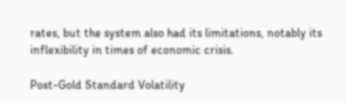rates, but the system also had its limitations, notably its inflexibility in times of economic crisis.

Post-Gold Standard Volatility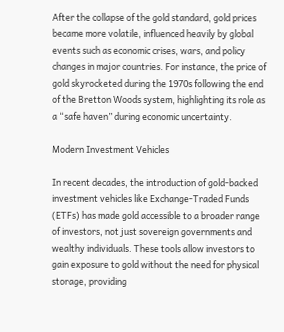After the collapse of the gold standard, gold prices became more volatile, influenced heavily by global events such as economic crises, wars, and policy changes in major countries. For instance, the price of gold skyrocketed during the 1970s following the end of the Bretton Woods system, highlighting its role as a “safe haven” during economic uncertainty.

Modern Investment Vehicles

In recent decades, the introduction of gold-backed investment vehicles like Exchange-Traded Funds (ETFs) has made gold accessible to a broader range of investors, not just sovereign governments and wealthy individuals. These tools allow investors to gain exposure to gold without the need for physical storage, providing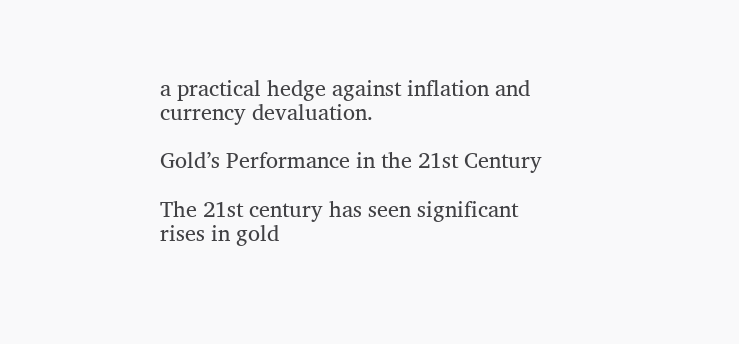a practical hedge against inflation and currency devaluation.

Gold’s Performance in the 21st Century

The 21st century has seen significant rises in gold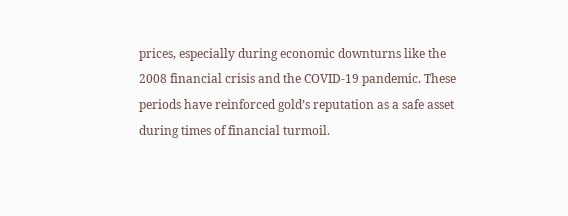prices, especially during economic downturns like the 2008 financial crisis and the COVID-19 pandemic. These periods have reinforced gold’s reputation as a safe asset during times of financial turmoil.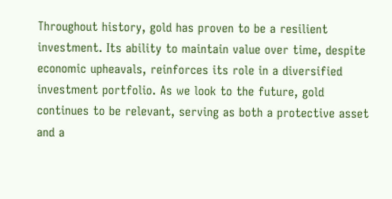Throughout history, gold has proven to be a resilient investment. Its ability to maintain value over time, despite economic upheavals, reinforces its role in a diversified investment portfolio. As we look to the future, gold continues to be relevant, serving as both a protective asset and a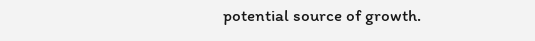potential source of growth.